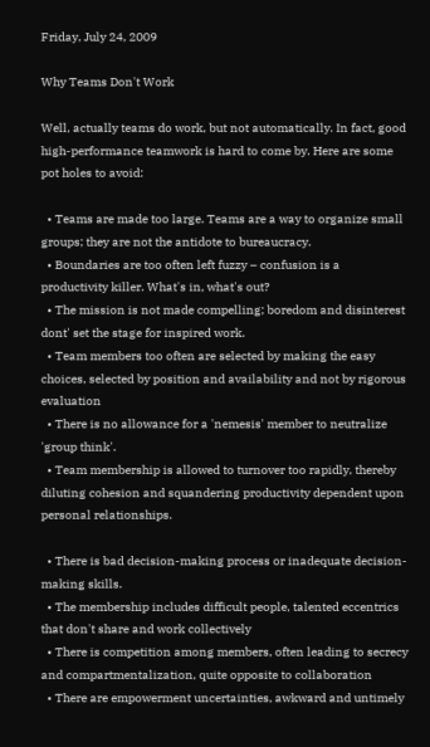Friday, July 24, 2009

Why Teams Don't Work

Well, actually teams do work, but not automatically. In fact, good high-performance teamwork is hard to come by. Here are some pot holes to avoid:

  • Teams are made too large. Teams are a way to organize small groups; they are not the antidote to bureaucracy.
  • Boundaries are too often left fuzzy – confusion is a productivity killer. What's in, what's out?
  • The mission is not made compelling; boredom and disinterest dont' set the stage for inspired work.
  • Team members too often are selected by making the easy choices, selected by position and availability and not by rigorous evaluation
  • There is no allowance for a 'nemesis' member to neutralize 'group think'.
  • Team membership is allowed to turnover too rapidly, thereby diluting cohesion and squandering productivity dependent upon personal relationships.

  • There is bad decision-making process or inadequate decision-making skills.
  • The membership includes difficult people, talented eccentrics that don't share and work collectively
  • There is competition among members, often leading to secrecy and compartmentalization, quite opposite to collaboration
  • There are empowerment uncertainties, awkward and untimely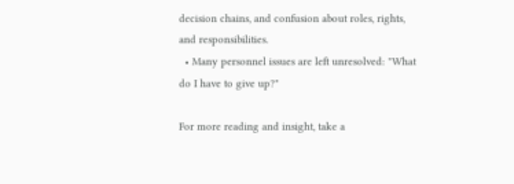decision chains, and confusion about roles, rights, and responsibilities.
  • Many personnel issues are left unresolved: "What do I have to give up?"

For more reading and insight, take a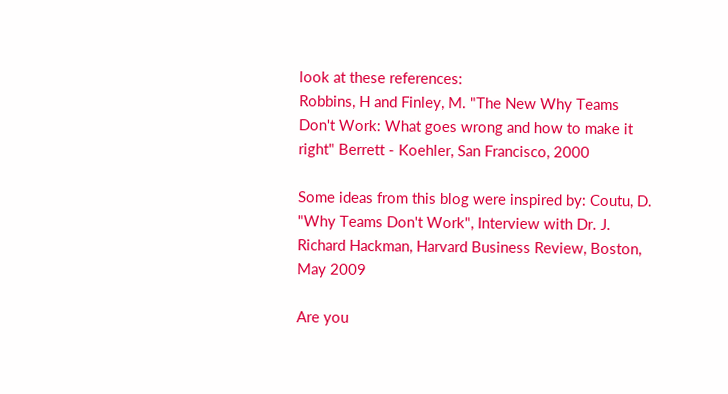look at these references:
Robbins, H and Finley, M. "The New Why Teams Don't Work: What goes wrong and how to make it right" Berrett - Koehler, San Francisco, 2000

Some ideas from this blog were inspired by: Coutu, D. "Why Teams Don't Work", Interview with Dr. J. Richard Hackman, Harvard Business Review, Boston, May 2009

Are you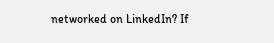networked on LinkedIn? If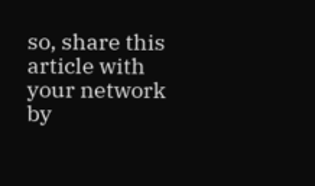so, share this article with your network by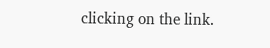clicking on the link.